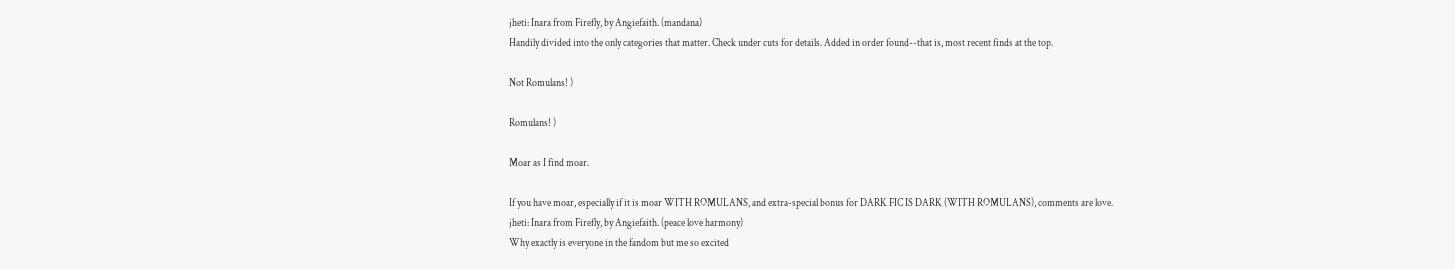jheti: Inara from Firefly, by Angiefaith. (mandana)
Handily divided into the only categories that matter. Check under cuts for details. Added in order found--that is, most recent finds at the top.

Not Romulans! )

Romulans! )

Moar as I find moar.

If you have moar, especially if it is moar WITH ROMULANS, and extra-special bonus for DARK FIC IS DARK (WITH ROMULANS), comments are love.
jheti: Inara from Firefly, by Angiefaith. (peace love harmony)
Why exactly is everyone in the fandom but me so excited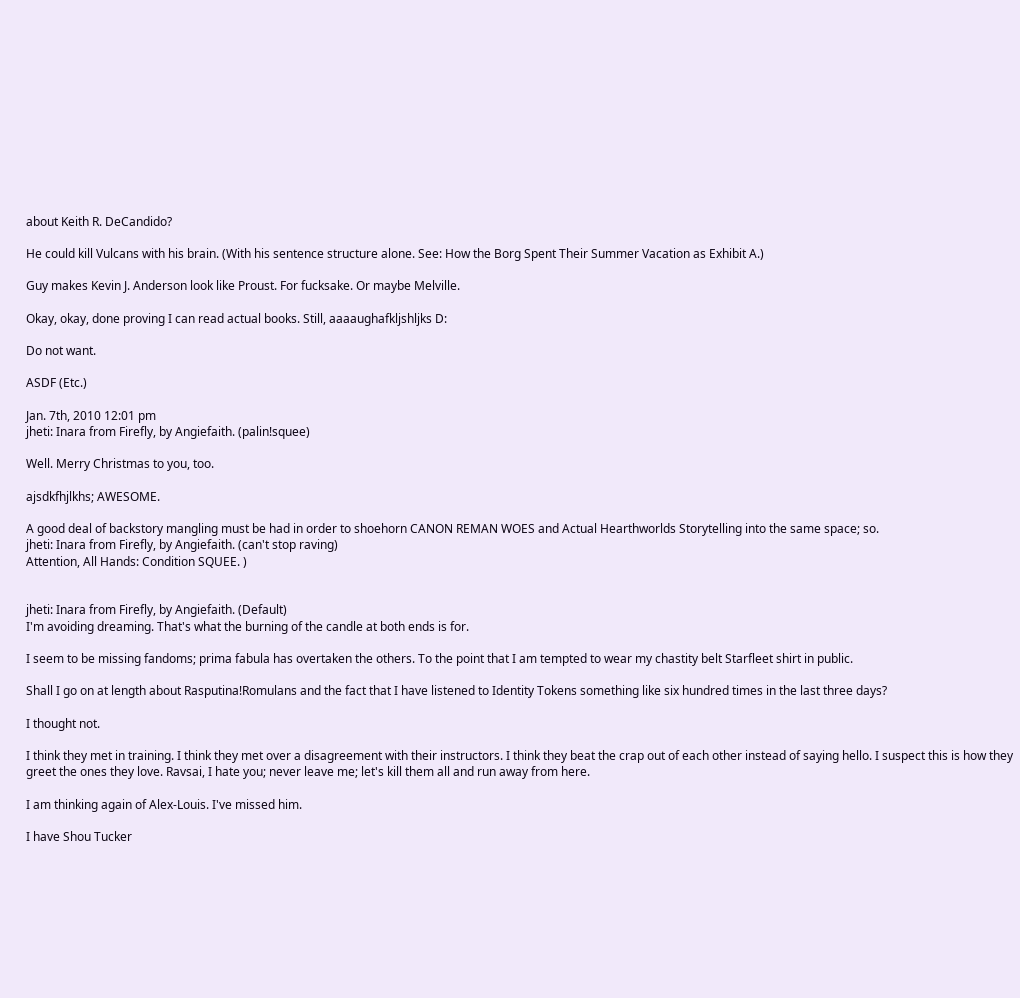about Keith R. DeCandido?

He could kill Vulcans with his brain. (With his sentence structure alone. See: How the Borg Spent Their Summer Vacation as Exhibit A.)

Guy makes Kevin J. Anderson look like Proust. For fucksake. Or maybe Melville.

Okay, okay, done proving I can read actual books. Still, aaaaughafkljshljks D:

Do not want.

ASDF (Etc.)

Jan. 7th, 2010 12:01 pm
jheti: Inara from Firefly, by Angiefaith. (palin!squee)

Well. Merry Christmas to you, too.

ajsdkfhjlkhs; AWESOME.

A good deal of backstory mangling must be had in order to shoehorn CANON REMAN WOES and Actual Hearthworlds Storytelling into the same space; so.
jheti: Inara from Firefly, by Angiefaith. (can't stop raving)
Attention, All Hands: Condition SQUEE. )


jheti: Inara from Firefly, by Angiefaith. (Default)
I'm avoiding dreaming. That's what the burning of the candle at both ends is for.

I seem to be missing fandoms; prima fabula has overtaken the others. To the point that I am tempted to wear my chastity belt Starfleet shirt in public.

Shall I go on at length about Rasputina!Romulans and the fact that I have listened to Identity Tokens something like six hundred times in the last three days?

I thought not.

I think they met in training. I think they met over a disagreement with their instructors. I think they beat the crap out of each other instead of saying hello. I suspect this is how they greet the ones they love. Ravsai, I hate you; never leave me; let's kill them all and run away from here.

I am thinking again of Alex-Louis. I've missed him.

I have Shou Tucker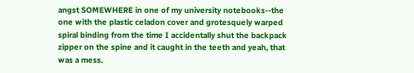angst SOMEWHERE in one of my university notebooks--the one with the plastic celadon cover and grotesquely warped spiral binding from the time I accidentally shut the backpack zipper on the spine and it caught in the teeth and yeah, that was a mess.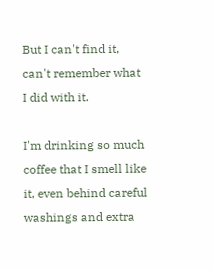But I can't find it, can't remember what I did with it.

I'm drinking so much coffee that I smell like it, even behind careful washings and extra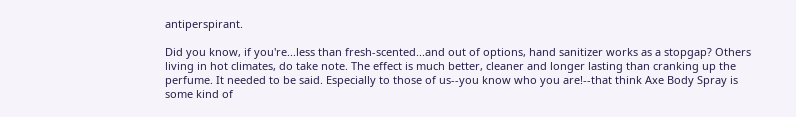antiperspirant.

Did you know, if you're...less than fresh-scented...and out of options, hand sanitizer works as a stopgap? Others living in hot climates, do take note. The effect is much better, cleaner and longer lasting than cranking up the perfume. It needed to be said. Especially to those of us--you know who you are!--that think Axe Body Spray is some kind of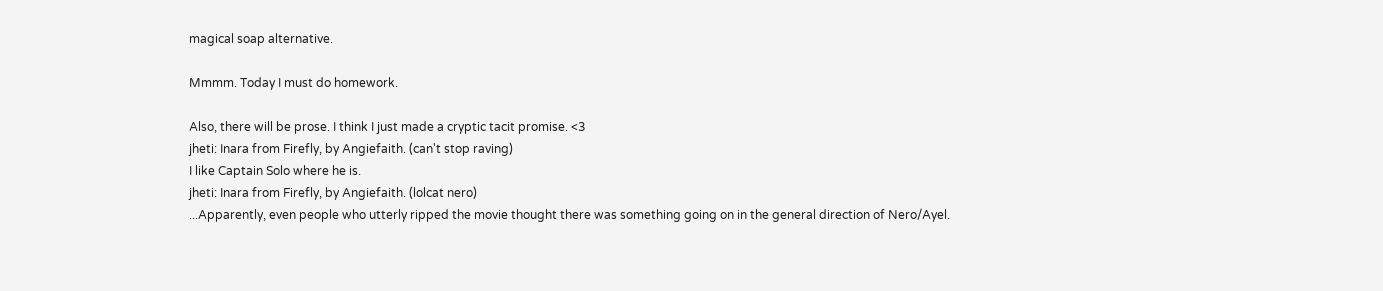magical soap alternative.

Mmmm. Today I must do homework.

Also, there will be prose. I think I just made a cryptic tacit promise. <3
jheti: Inara from Firefly, by Angiefaith. (can't stop raving)
I like Captain Solo where he is.
jheti: Inara from Firefly, by Angiefaith. (lolcat nero)
...Apparently, even people who utterly ripped the movie thought there was something going on in the general direction of Nero/Ayel.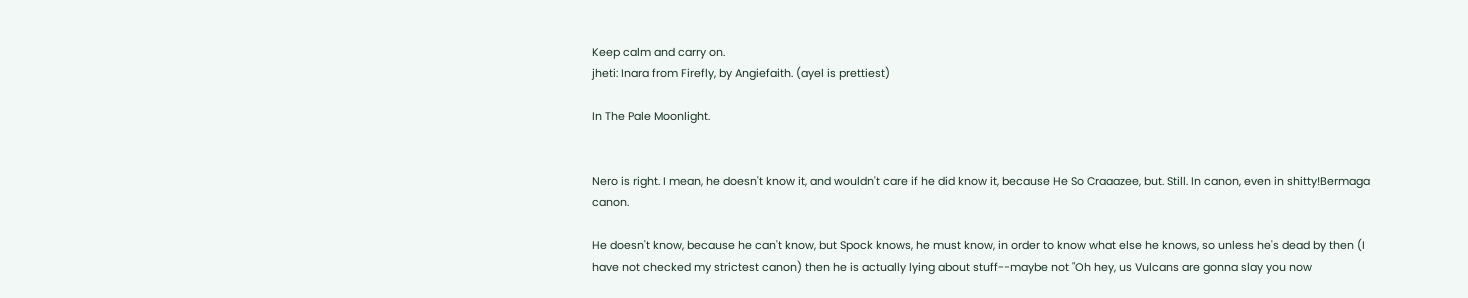Keep calm and carry on.
jheti: Inara from Firefly, by Angiefaith. (ayel is prettiest)

In The Pale Moonlight.


Nero is right. I mean, he doesn't know it, and wouldn't care if he did know it, because He So Craaazee, but. Still. In canon, even in shitty!Bermaga canon.

He doesn't know, because he can't know, but Spock knows, he must know, in order to know what else he knows, so unless he's dead by then (I have not checked my strictest canon) then he is actually lying about stuff--maybe not "Oh hey, us Vulcans are gonna slay you now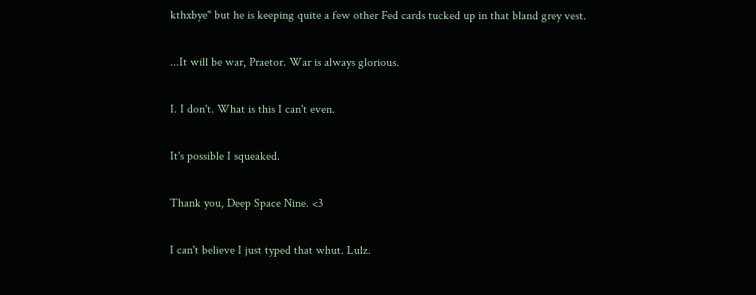kthxbye" but he is keeping quite a few other Fed cards tucked up in that bland grey vest.

...It will be war, Praetor. War is always glorious.

I. I don't. What is this I can't even.

It's possible I squeaked.

Thank you, Deep Space Nine. <3

I can't believe I just typed that whut. Lulz.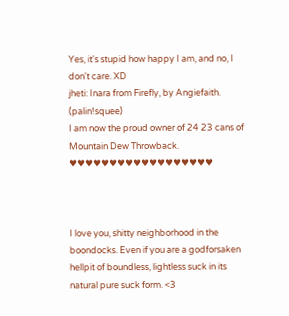Yes, it's stupid how happy I am, and no, I don't care. XD
jheti: Inara from Firefly, by Angiefaith. (palin!squee)
I am now the proud owner of 24 23 cans of Mountain Dew Throwback. ♥♥♥♥♥♥♥♥♥♥♥♥♥♥♥♥♥♥



I love you, shitty neighborhood in the boondocks. Even if you are a godforsaken hellpit of boundless, lightless suck in its natural pure suck form. <3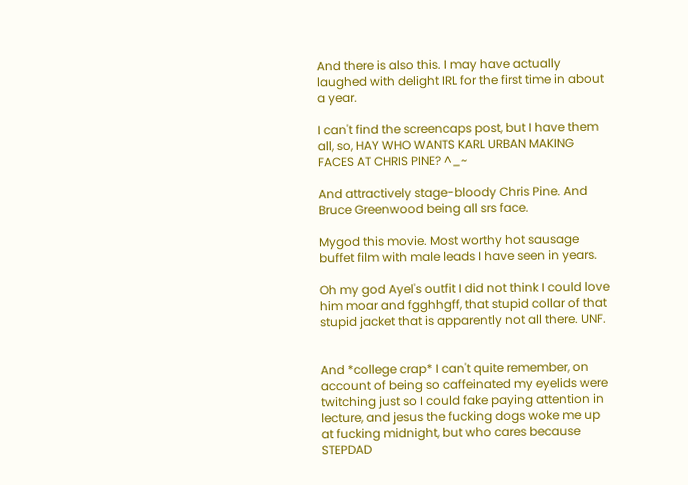And there is also this. I may have actually laughed with delight IRL for the first time in about a year.

I can't find the screencaps post, but I have them all, so, HAY WHO WANTS KARL URBAN MAKING FACES AT CHRIS PINE? ^_~

And attractively stage-bloody Chris Pine. And Bruce Greenwood being all srs face.

Mygod this movie. Most worthy hot sausage buffet film with male leads I have seen in years.

Oh my god Ayel's outfit I did not think I could love him moar and fgghhgff, that stupid collar of that stupid jacket that is apparently not all there. UNF.


And *college crap* I can't quite remember, on account of being so caffeinated my eyelids were twitching just so I could fake paying attention in lecture, and jesus the fucking dogs woke me up at fucking midnight, but who cares because STEPDAD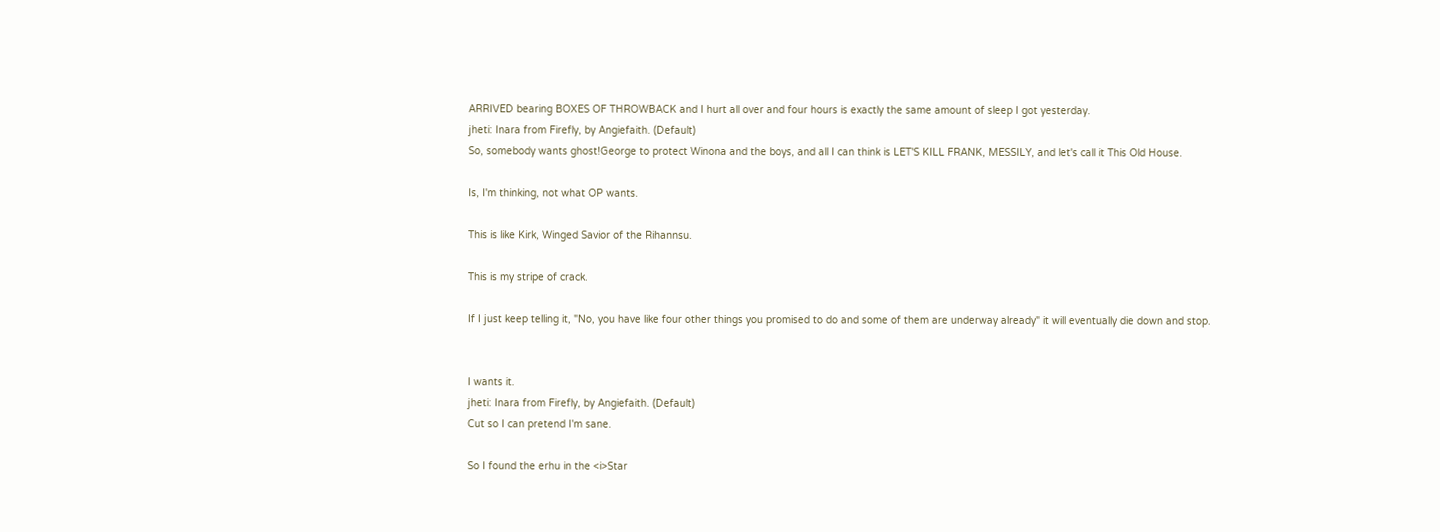ARRIVED bearing BOXES OF THROWBACK and I hurt all over and four hours is exactly the same amount of sleep I got yesterday.
jheti: Inara from Firefly, by Angiefaith. (Default)
So, somebody wants ghost!George to protect Winona and the boys, and all I can think is LET'S KILL FRANK, MESSILY, and let's call it This Old House.

Is, I'm thinking, not what OP wants.

This is like Kirk, Winged Savior of the Rihannsu.

This is my stripe of crack.

If I just keep telling it, "No, you have like four other things you promised to do and some of them are underway already" it will eventually die down and stop.


I wants it.
jheti: Inara from Firefly, by Angiefaith. (Default)
Cut so I can pretend I'm sane.

So I found the erhu in the <i>Star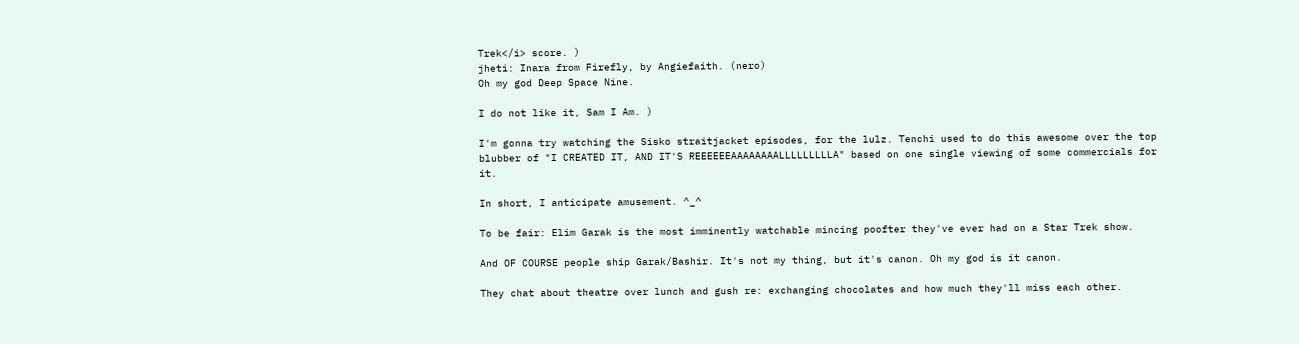Trek</i> score. )
jheti: Inara from Firefly, by Angiefaith. (nero)
Oh my god Deep Space Nine.

I do not like it, Sam I Am. )

I'm gonna try watching the Sisko straitjacket episodes, for the lulz. Tenchi used to do this awesome over the top blubber of "I CREATED IT, AND IT'S REEEEEEAAAAAAAALLLLLLLLLA" based on one single viewing of some commercials for it.

In short, I anticipate amusement. ^_^

To be fair: Elim Garak is the most imminently watchable mincing poofter they've ever had on a Star Trek show.

And OF COURSE people ship Garak/Bashir. It's not my thing, but it's canon. Oh my god is it canon.

They chat about theatre over lunch and gush re: exchanging chocolates and how much they'll miss each other.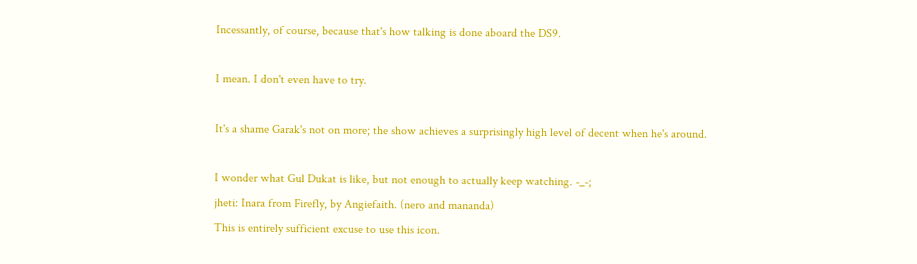Incessantly, of course, because that's how talking is done aboard the DS9.

I mean. I don't even have to try.

It's a shame Garak's not on more; the show achieves a surprisingly high level of decent when he's around.

I wonder what Gul Dukat is like, but not enough to actually keep watching. -_-;
jheti: Inara from Firefly, by Angiefaith. (nero and mananda)
This is entirely sufficient excuse to use this icon.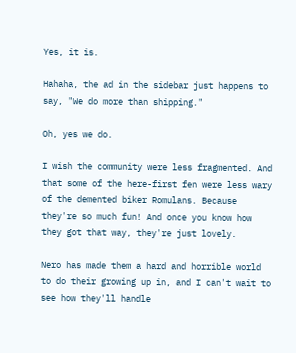Yes, it is.

Hahaha, the ad in the sidebar just happens to say, "We do more than shipping."

Oh, yes we do.

I wish the community were less fragmented. And that some of the here-first fen were less wary of the demented biker Romulans. Because they're so much fun! And once you know how they got that way, they're just lovely.

Nero has made them a hard and horrible world to do their growing up in, and I can't wait to see how they'll handle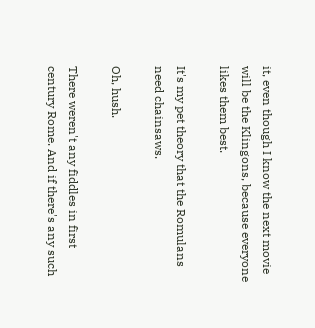it, even though I know the next movie will be the Klingons, because everyone likes them best.

It's my pet theory that the Romulans need chainsaws.

Oh, hush.

There weren't any fiddles in first century Rome. And if there's any such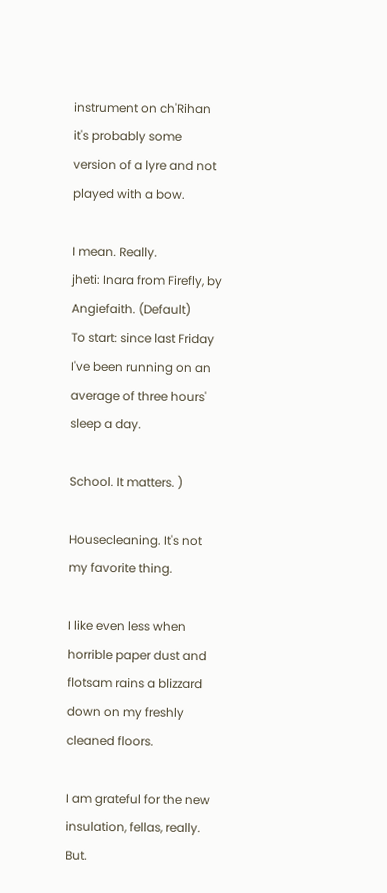instrument on ch'Rihan it's probably some version of a lyre and not played with a bow.

I mean. Really.
jheti: Inara from Firefly, by Angiefaith. (Default)
To start: since last Friday I've been running on an average of three hours' sleep a day.

School. It matters. )

Housecleaning. It's not my favorite thing.

I like even less when horrible paper dust and flotsam rains a blizzard down on my freshly cleaned floors.

I am grateful for the new insulation, fellas, really. But.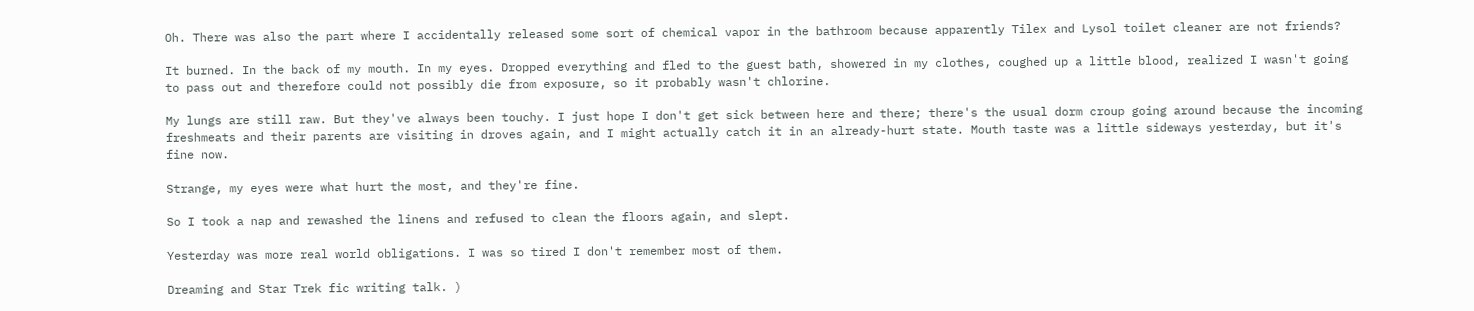Oh. There was also the part where I accidentally released some sort of chemical vapor in the bathroom because apparently Tilex and Lysol toilet cleaner are not friends?

It burned. In the back of my mouth. In my eyes. Dropped everything and fled to the guest bath, showered in my clothes, coughed up a little blood, realized I wasn't going to pass out and therefore could not possibly die from exposure, so it probably wasn't chlorine.

My lungs are still raw. But they've always been touchy. I just hope I don't get sick between here and there; there's the usual dorm croup going around because the incoming freshmeats and their parents are visiting in droves again, and I might actually catch it in an already-hurt state. Mouth taste was a little sideways yesterday, but it's fine now.

Strange, my eyes were what hurt the most, and they're fine.

So I took a nap and rewashed the linens and refused to clean the floors again, and slept.

Yesterday was more real world obligations. I was so tired I don't remember most of them.

Dreaming and Star Trek fic writing talk. )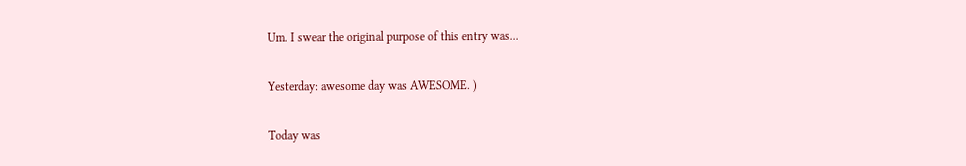Um. I swear the original purpose of this entry was...

Yesterday: awesome day was AWESOME. )

Today was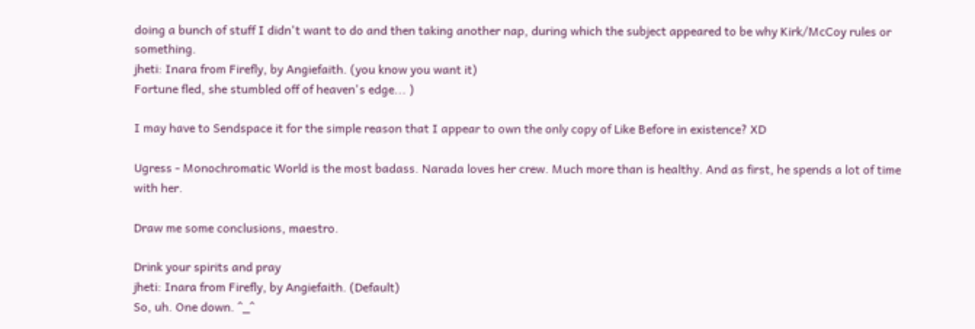doing a bunch of stuff I didn't want to do and then taking another nap, during which the subject appeared to be why Kirk/McCoy rules or something.
jheti: Inara from Firefly, by Angiefaith. (you know you want it)
Fortune fled, she stumbled off of heaven's edge... )

I may have to Sendspace it for the simple reason that I appear to own the only copy of Like Before in existence? XD

Ugress - Monochromatic World is the most badass. Narada loves her crew. Much more than is healthy. And as first, he spends a lot of time with her.

Draw me some conclusions, maestro.

Drink your spirits and pray
jheti: Inara from Firefly, by Angiefaith. (Default)
So, uh. One down. ^_^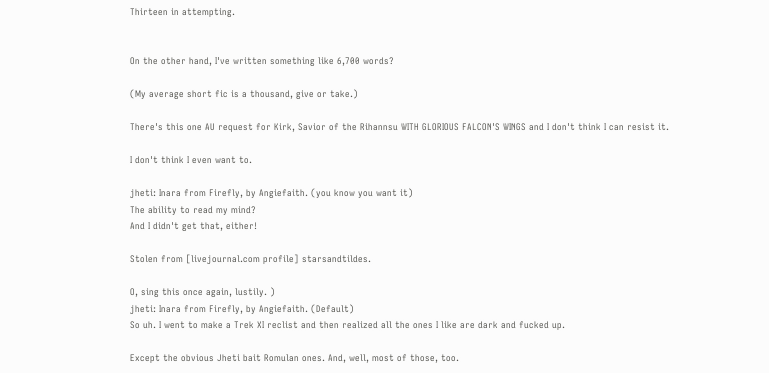Thirteen in attempting.


On the other hand, I've written something like 6,700 words?

(My average short fic is a thousand, give or take.)

There's this one AU request for Kirk, Savior of the Rihannsu WITH GLORIOUS FALCON'S WINGS and I don't think I can resist it.

I don't think I even want to.

jheti: Inara from Firefly, by Angiefaith. (you know you want it)
The ability to read my mind?
And I didn't get that, either!

Stolen from [livejournal.com profile] starsandtildes.

O, sing this once again, lustily. )
jheti: Inara from Firefly, by Angiefaith. (Default)
So uh. I went to make a Trek XI reclist and then realized all the ones I like are dark and fucked up.

Except the obvious Jheti bait Romulan ones. And, well, most of those, too.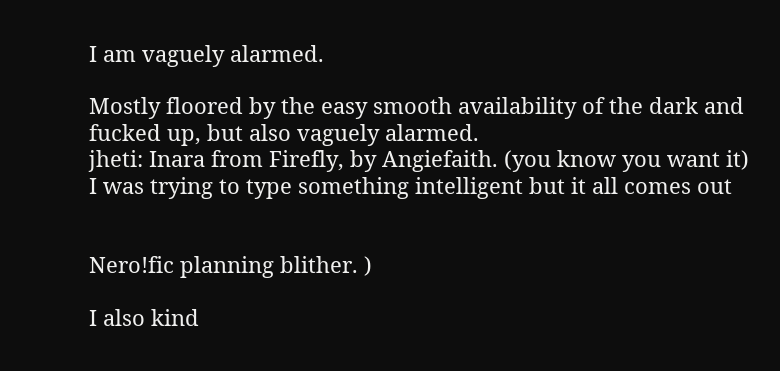I am vaguely alarmed.

Mostly floored by the easy smooth availability of the dark and fucked up, but also vaguely alarmed.
jheti: Inara from Firefly, by Angiefaith. (you know you want it)
I was trying to type something intelligent but it all comes out


Nero!fic planning blither. )

I also kind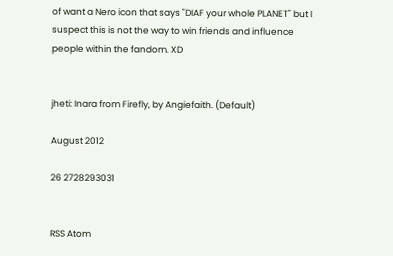of want a Nero icon that says "DIAF your whole PLANET" but I suspect this is not the way to win friends and influence people within the fandom. XD


jheti: Inara from Firefly, by Angiefaith. (Default)

August 2012

26 2728293031


RSS Atom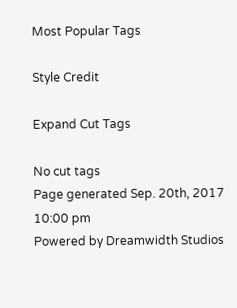Most Popular Tags

Style Credit

Expand Cut Tags

No cut tags
Page generated Sep. 20th, 2017 10:00 pm
Powered by Dreamwidth Studios